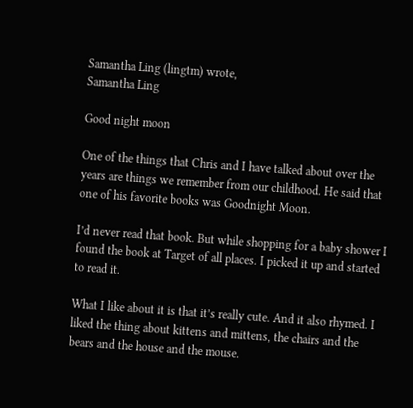Samantha Ling (lingtm) wrote,
Samantha Ling

Good night moon

One of the things that Chris and I have talked about over the years are things we remember from our childhood. He said that one of his favorite books was Goodnight Moon.

I’d never read that book. But while shopping for a baby shower I found the book at Target of all places. I picked it up and started to read it.

What I like about it is that it’s really cute. And it also rhymed. I liked the thing about kittens and mittens, the chairs and the bears and the house and the mouse.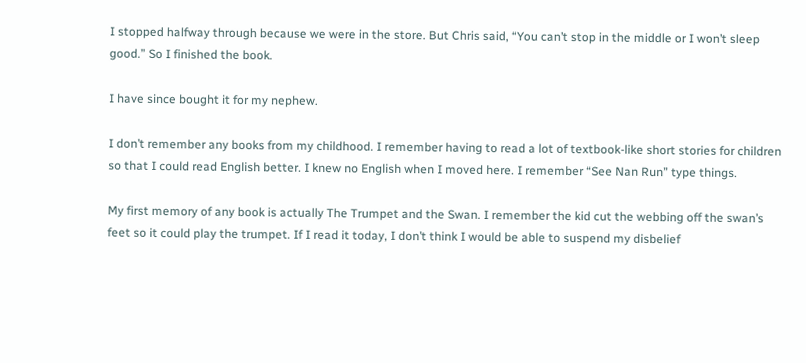I stopped halfway through because we were in the store. But Chris said, “You can’t stop in the middle or I won’t sleep good.” So I finished the book.

I have since bought it for my nephew.

I don’t remember any books from my childhood. I remember having to read a lot of textbook-like short stories for children so that I could read English better. I knew no English when I moved here. I remember “See Nan Run” type things.

My first memory of any book is actually The Trumpet and the Swan. I remember the kid cut the webbing off the swan’s feet so it could play the trumpet. If I read it today, I don’t think I would be able to suspend my disbelief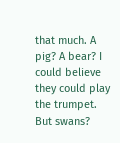that much. A pig? A bear? I could believe they could play the trumpet. But swans?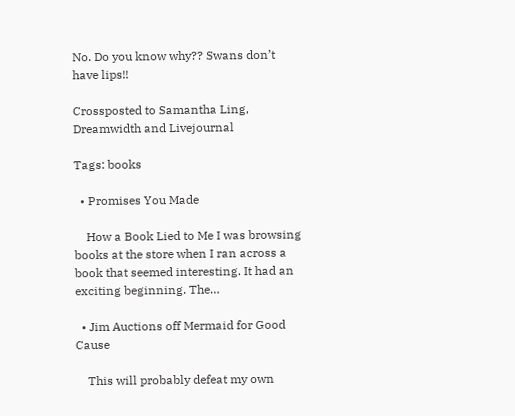No. Do you know why?? Swans don’t have lips!!

Crossposted to Samantha Ling, Dreamwidth and Livejournal

Tags: books

  • Promises You Made

    How a Book Lied to Me I was browsing books at the store when I ran across a book that seemed interesting. It had an exciting beginning. The…

  • Jim Auctions off Mermaid for Good Cause

    This will probably defeat my own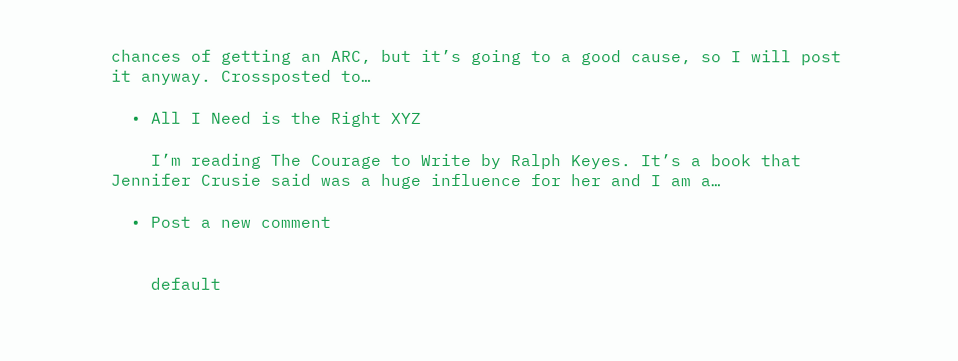chances of getting an ARC, but it’s going to a good cause, so I will post it anyway. Crossposted to…

  • All I Need is the Right XYZ

    I’m reading The Courage to Write by Ralph Keyes. It’s a book that Jennifer Crusie said was a huge influence for her and I am a…

  • Post a new comment


    default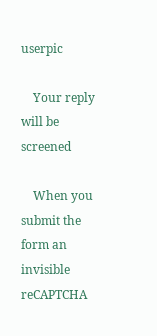userpic

    Your reply will be screened

    When you submit the form an invisible reCAPTCHA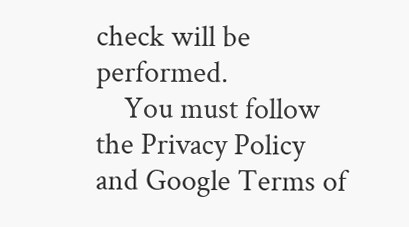check will be performed.
    You must follow the Privacy Policy and Google Terms of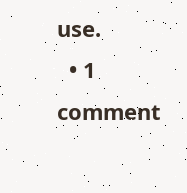use.
  • 1 comment